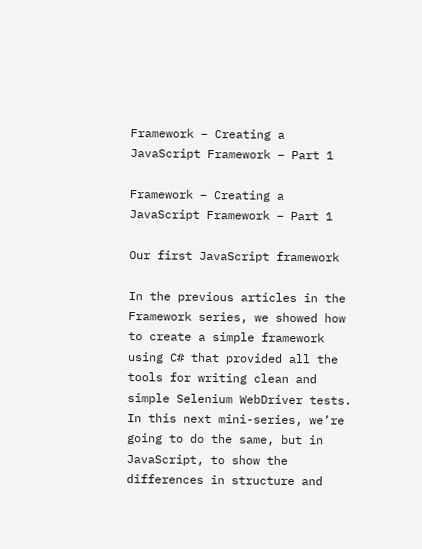Framework – Creating a JavaScript Framework – Part 1

Framework – Creating a JavaScript Framework – Part 1

Our first JavaScript framework

In the previous articles in the Framework series, we showed how to create a simple framework using C# that provided all the tools for writing clean and simple Selenium WebDriver tests. In this next mini-series, we’re going to do the same, but in JavaScript, to show the differences in structure and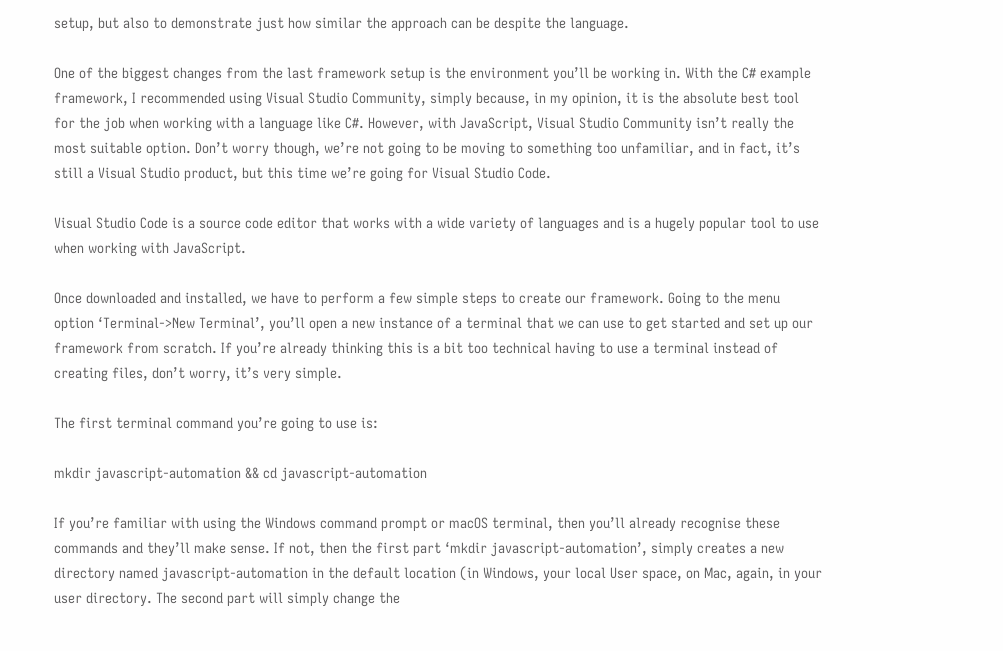setup, but also to demonstrate just how similar the approach can be despite the language.

One of the biggest changes from the last framework setup is the environment you’ll be working in. With the C# example framework, I recommended using Visual Studio Community, simply because, in my opinion, it is the absolute best tool for the job when working with a language like C#. However, with JavaScript, Visual Studio Community isn’t really the most suitable option. Don’t worry though, we’re not going to be moving to something too unfamiliar, and in fact, it’s still a Visual Studio product, but this time we’re going for Visual Studio Code.

Visual Studio Code is a source code editor that works with a wide variety of languages and is a hugely popular tool to use when working with JavaScript.

Once downloaded and installed, we have to perform a few simple steps to create our framework. Going to the menu option ‘Terminal->New Terminal’, you’ll open a new instance of a terminal that we can use to get started and set up our framework from scratch. If you’re already thinking this is a bit too technical having to use a terminal instead of creating files, don’t worry, it’s very simple.

The first terminal command you’re going to use is:

mkdir javascript-automation && cd javascript-automation

If you’re familiar with using the Windows command prompt or macOS terminal, then you’ll already recognise these commands and they’ll make sense. If not, then the first part ‘mkdir javascript-automation’, simply creates a new directory named javascript-automation in the default location (in Windows, your local User space, on Mac, again, in your user directory. The second part will simply change the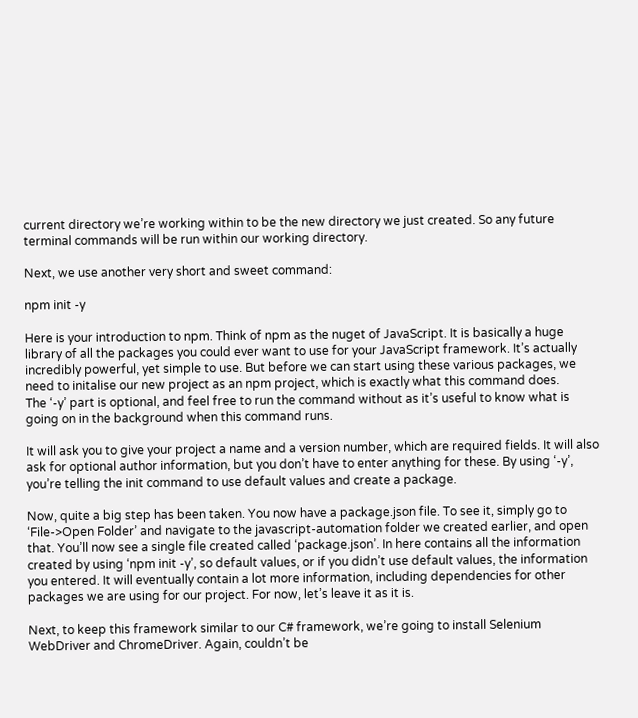current directory we’re working within to be the new directory we just created. So any future terminal commands will be run within our working directory.

Next, we use another very short and sweet command:

npm init -y

Here is your introduction to npm. Think of npm as the nuget of JavaScript. It is basically a huge library of all the packages you could ever want to use for your JavaScript framework. It’s actually incredibly powerful, yet simple to use. But before we can start using these various packages, we need to initalise our new project as an npm project, which is exactly what this command does.
The ‘-y’ part is optional, and feel free to run the command without as it’s useful to know what is going on in the background when this command runs.

It will ask you to give your project a name and a version number, which are required fields. It will also ask for optional author information, but you don’t have to enter anything for these. By using ‘-y’, you’re telling the init command to use default values and create a package.

Now, quite a big step has been taken. You now have a package.json file. To see it, simply go to ‘File->Open Folder’ and navigate to the javascript-automation folder we created earlier, and open that. You’ll now see a single file created called ‘package.json’. In here contains all the information created by using ‘npm init -y’, so default values, or if you didn’t use default values, the information you entered. It will eventually contain a lot more information, including dependencies for other packages we are using for our project. For now, let’s leave it as it is.

Next, to keep this framework similar to our C# framework, we’re going to install Selenium WebDriver and ChromeDriver. Again, couldn’t be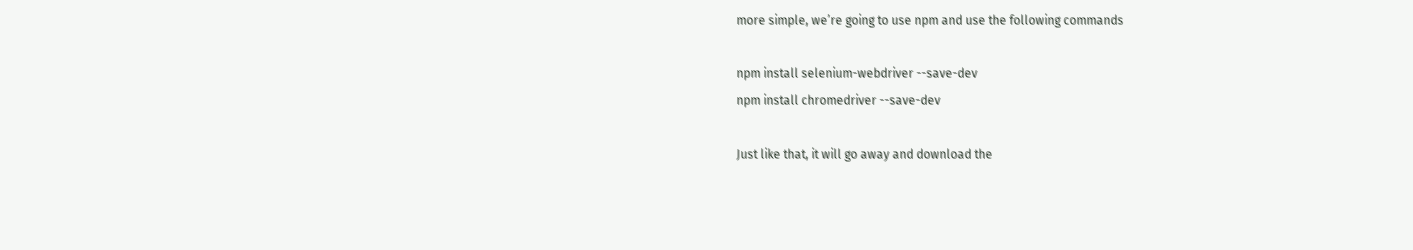more simple, we’re going to use npm and use the following commands

npm install selenium-webdriver --save-dev
npm install chromedriver --save-dev

Just like that, it will go away and download the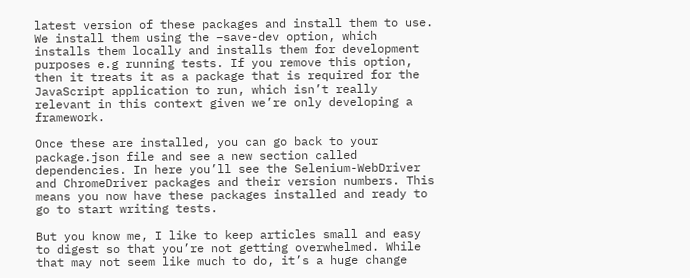latest version of these packages and install them to use. We install them using the –save-dev option, which installs them locally and installs them for development purposes e.g running tests. If you remove this option, then it treats it as a package that is required for the JavaScript application to run, which isn’t really relevant in this context given we’re only developing a framework.

Once these are installed, you can go back to your package.json file and see a new section called dependencies. In here you’ll see the Selenium-WebDriver and ChromeDriver packages and their version numbers. This means you now have these packages installed and ready to go to start writing tests.

But you know me, I like to keep articles small and easy to digest so that you’re not getting overwhelmed. While that may not seem like much to do, it’s a huge change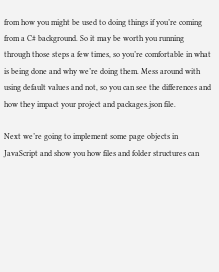from how you might be used to doing things if you’re coming from a C# background. So it may be worth you running through those steps a few times, so you’re comfortable in what is being done and why we’re doing them. Mess around with using default values and not, so you can see the differences and how they impact your project and packages.json file.

Next we’re going to implement some page objects in JavaScript and show you how files and folder structures can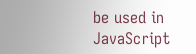be used in JavaScript